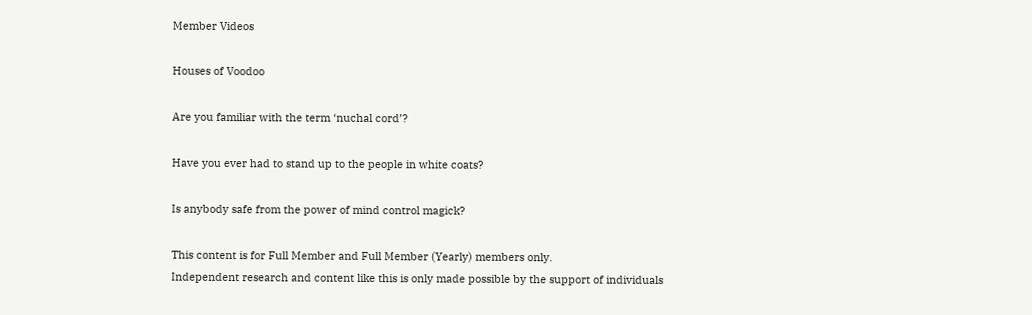Member Videos

Houses of Voodoo

Are you familiar with the term ‘nuchal cord’?

Have you ever had to stand up to the people in white coats?

Is anybody safe from the power of mind control magick?

This content is for Full Member and Full Member (Yearly) members only.
Independent research and content like this is only made possible by the support of individuals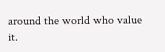around the world who value it.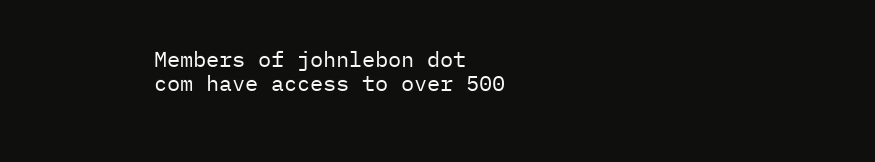Members of johnlebon dot com have access to over 500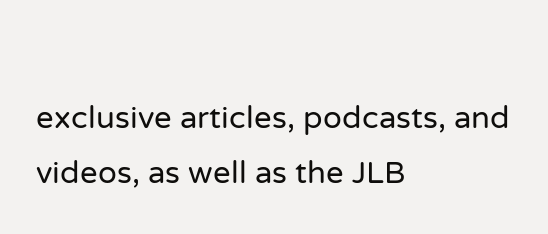exclusive articles, podcasts, and videos, as well as the JLB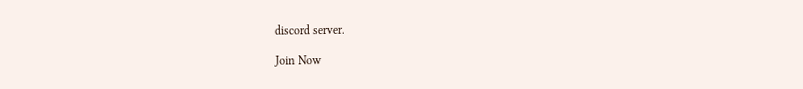discord server.

Join Now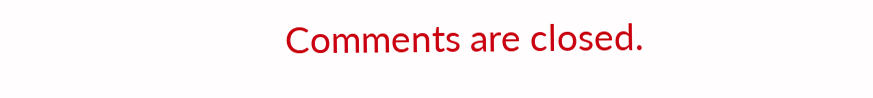Comments are closed.